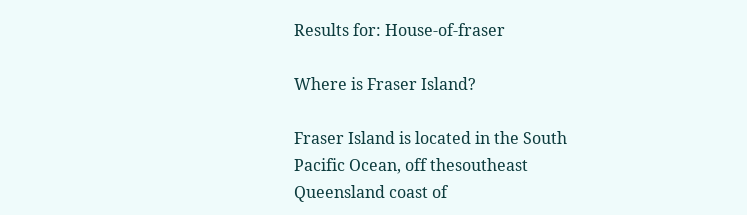Results for: House-of-fraser

Where is Fraser Island?

Fraser Island is located in the South Pacific Ocean, off thesoutheast Queensland coast of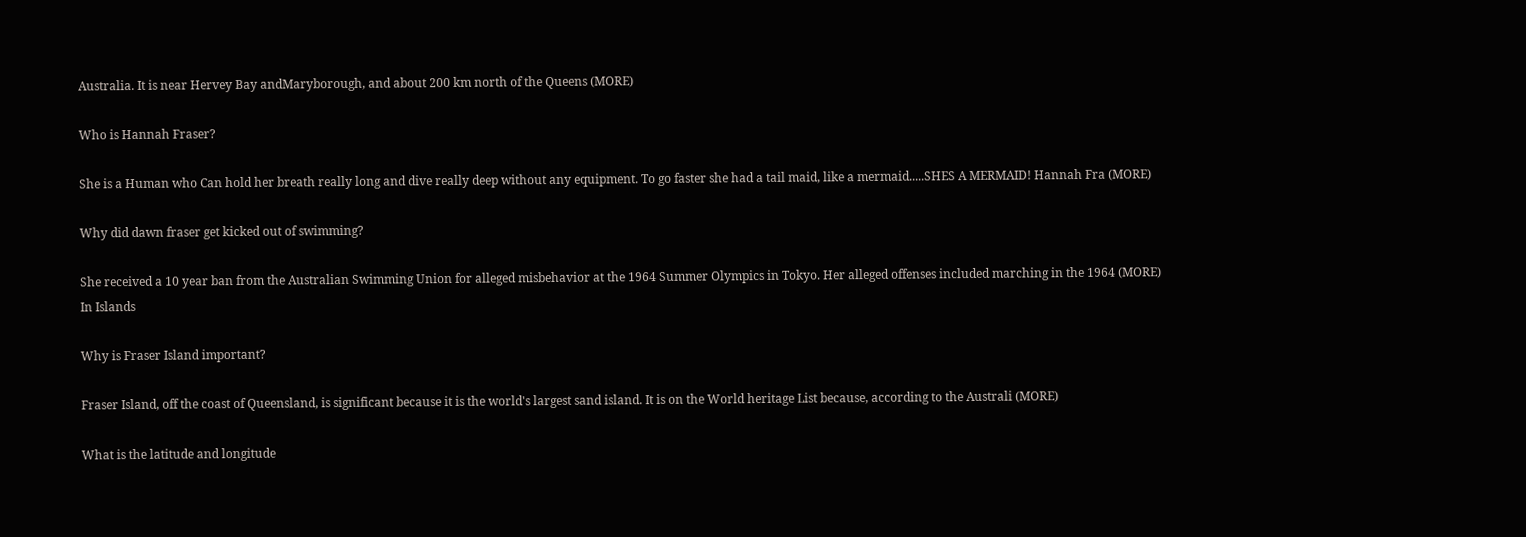Australia. It is near Hervey Bay andMaryborough, and about 200 km north of the Queens (MORE)

Who is Hannah Fraser?

She is a Human who Can hold her breath really long and dive really deep without any equipment. To go faster she had a tail maid, like a mermaid.....SHES A MERMAID! Hannah Fra (MORE)

Why did dawn fraser get kicked out of swimming?

She received a 10 year ban from the Australian Swimming Union for alleged misbehavior at the 1964 Summer Olympics in Tokyo. Her alleged offenses included marching in the 1964 (MORE)
In Islands

Why is Fraser Island important?

Fraser Island, off the coast of Queensland, is significant because it is the world's largest sand island. It is on the World heritage List because, according to the Australi (MORE)

What is the latitude and longitude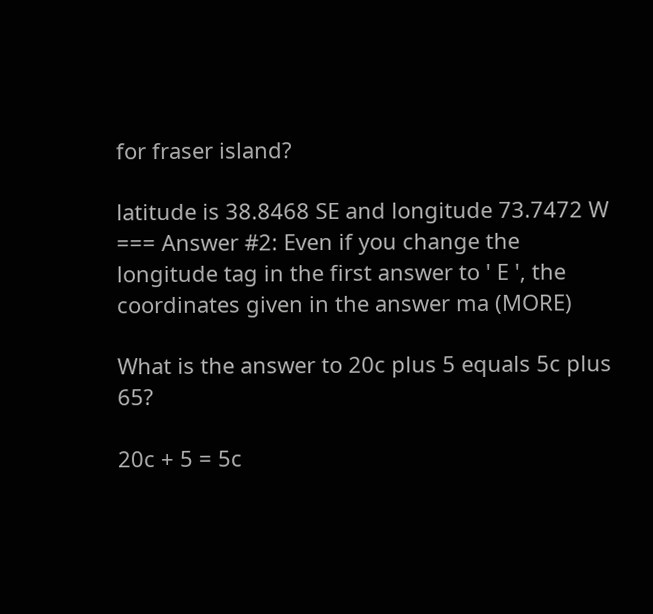for fraser island?

latitude is 38.8468 SE and longitude 73.7472 W === Answer #2: Even if you change the longitude tag in the first answer to ' E ', the coordinates given in the answer ma (MORE)

What is the answer to 20c plus 5 equals 5c plus 65?

20c + 5 = 5c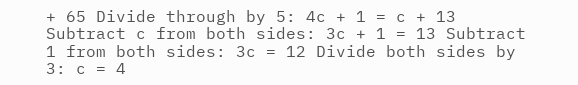+ 65 Divide through by 5: 4c + 1 = c + 13 Subtract c from both sides: 3c + 1 = 13 Subtract 1 from both sides: 3c = 12 Divide both sides by 3: c = 4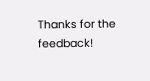Thanks for the feedback!